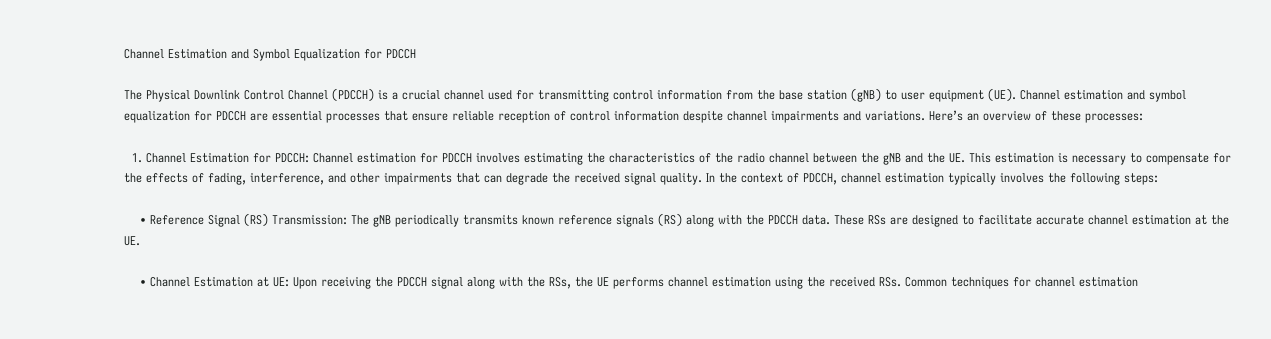Channel Estimation and Symbol Equalization for PDCCH

The Physical Downlink Control Channel (PDCCH) is a crucial channel used for transmitting control information from the base station (gNB) to user equipment (UE). Channel estimation and symbol equalization for PDCCH are essential processes that ensure reliable reception of control information despite channel impairments and variations. Here’s an overview of these processes:

  1. Channel Estimation for PDCCH: Channel estimation for PDCCH involves estimating the characteristics of the radio channel between the gNB and the UE. This estimation is necessary to compensate for the effects of fading, interference, and other impairments that can degrade the received signal quality. In the context of PDCCH, channel estimation typically involves the following steps:

    • Reference Signal (RS) Transmission: The gNB periodically transmits known reference signals (RS) along with the PDCCH data. These RSs are designed to facilitate accurate channel estimation at the UE.

    • Channel Estimation at UE: Upon receiving the PDCCH signal along with the RSs, the UE performs channel estimation using the received RSs. Common techniques for channel estimation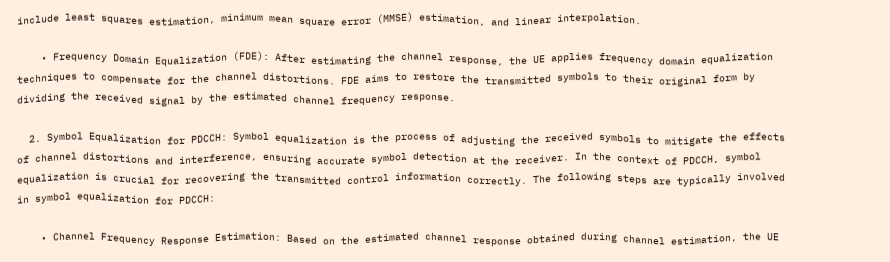include least squares estimation, minimum mean square error (MMSE) estimation, and linear interpolation.

    • Frequency Domain Equalization (FDE): After estimating the channel response, the UE applies frequency domain equalization techniques to compensate for the channel distortions. FDE aims to restore the transmitted symbols to their original form by dividing the received signal by the estimated channel frequency response.

  2. Symbol Equalization for PDCCH: Symbol equalization is the process of adjusting the received symbols to mitigate the effects of channel distortions and interference, ensuring accurate symbol detection at the receiver. In the context of PDCCH, symbol equalization is crucial for recovering the transmitted control information correctly. The following steps are typically involved in symbol equalization for PDCCH:

    • Channel Frequency Response Estimation: Based on the estimated channel response obtained during channel estimation, the UE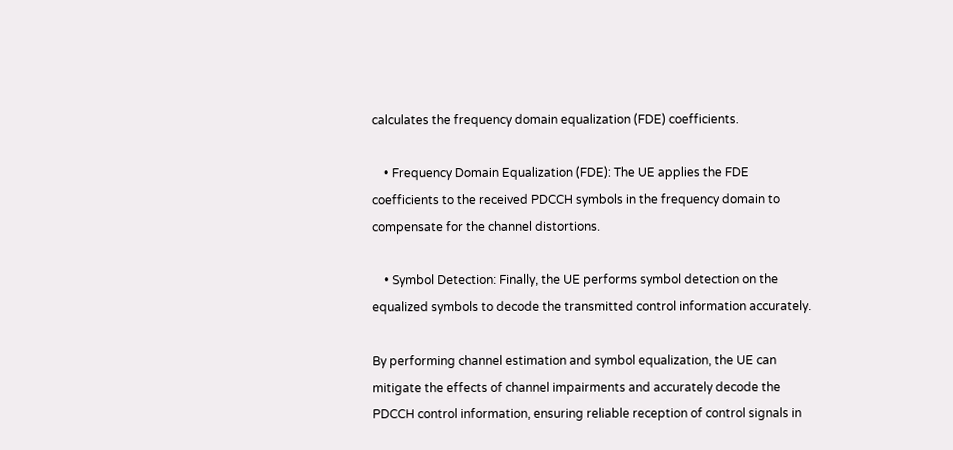calculates the frequency domain equalization (FDE) coefficients.

    • Frequency Domain Equalization (FDE): The UE applies the FDE coefficients to the received PDCCH symbols in the frequency domain to compensate for the channel distortions.

    • Symbol Detection: Finally, the UE performs symbol detection on the equalized symbols to decode the transmitted control information accurately.

By performing channel estimation and symbol equalization, the UE can mitigate the effects of channel impairments and accurately decode the PDCCH control information, ensuring reliable reception of control signals in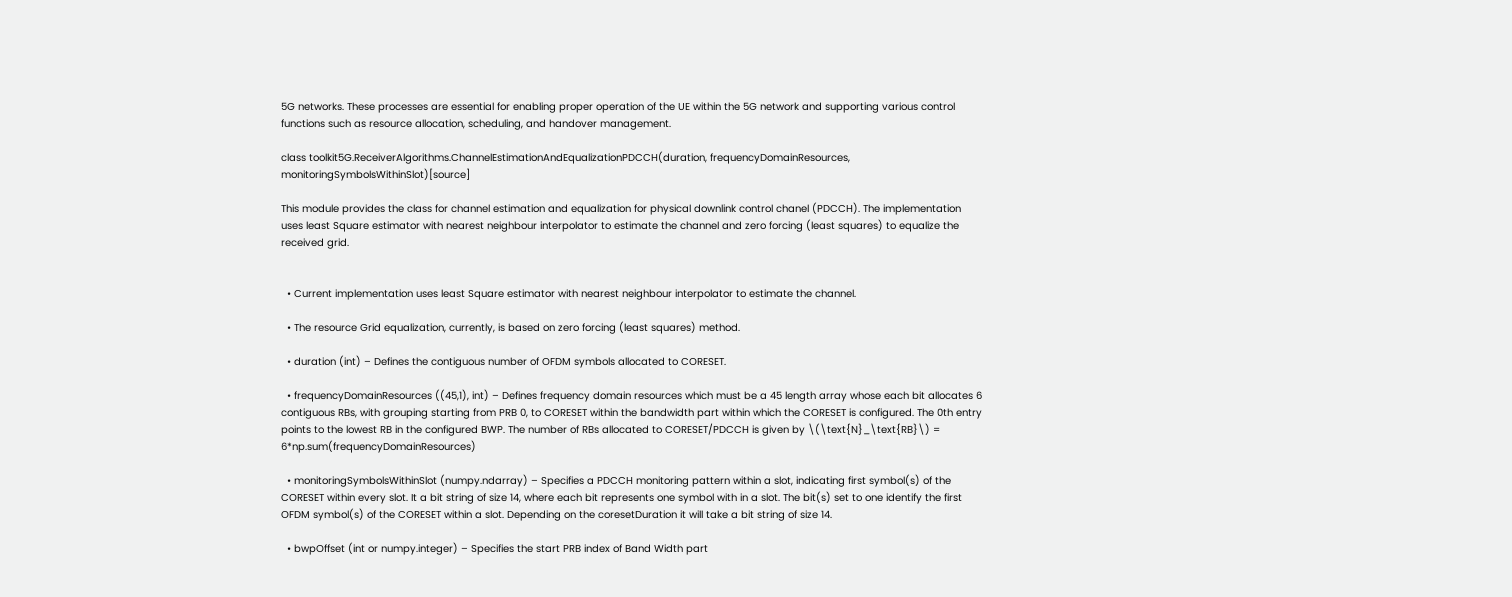5G networks. These processes are essential for enabling proper operation of the UE within the 5G network and supporting various control functions such as resource allocation, scheduling, and handover management.

class toolkit5G.ReceiverAlgorithms.ChannelEstimationAndEqualizationPDCCH(duration, frequencyDomainResources, monitoringSymbolsWithinSlot)[source]

This module provides the class for channel estimation and equalization for physical downlink control chanel (PDCCH). The implementation uses least Square estimator with nearest neighbour interpolator to estimate the channel and zero forcing (least squares) to equalize the received grid.


  • Current implementation uses least Square estimator with nearest neighbour interpolator to estimate the channel.

  • The resource Grid equalization, currently, is based on zero forcing (least squares) method.

  • duration (int) – Defines the contiguous number of OFDM symbols allocated to CORESET.

  • frequencyDomainResources ((45,1), int) – Defines frequency domain resources which must be a 45 length array whose each bit allocates 6 contiguous RBs, with grouping starting from PRB 0, to CORESET within the bandwidth part within which the CORESET is configured. The 0th entry points to the lowest RB in the configured BWP. The number of RBs allocated to CORESET/PDCCH is given by \(\text{N}_\text{RB}\) = 6*np.sum(frequencyDomainResources)

  • monitoringSymbolsWithinSlot (numpy.ndarray) – Specifies a PDCCH monitoring pattern within a slot, indicating first symbol(s) of the CORESET within every slot. It a bit string of size 14, where each bit represents one symbol with in a slot. The bit(s) set to one identify the first OFDM symbol(s) of the CORESET within a slot. Depending on the coresetDuration it will take a bit string of size 14.

  • bwpOffset (int or numpy.integer) – Specifies the start PRB index of Band Width part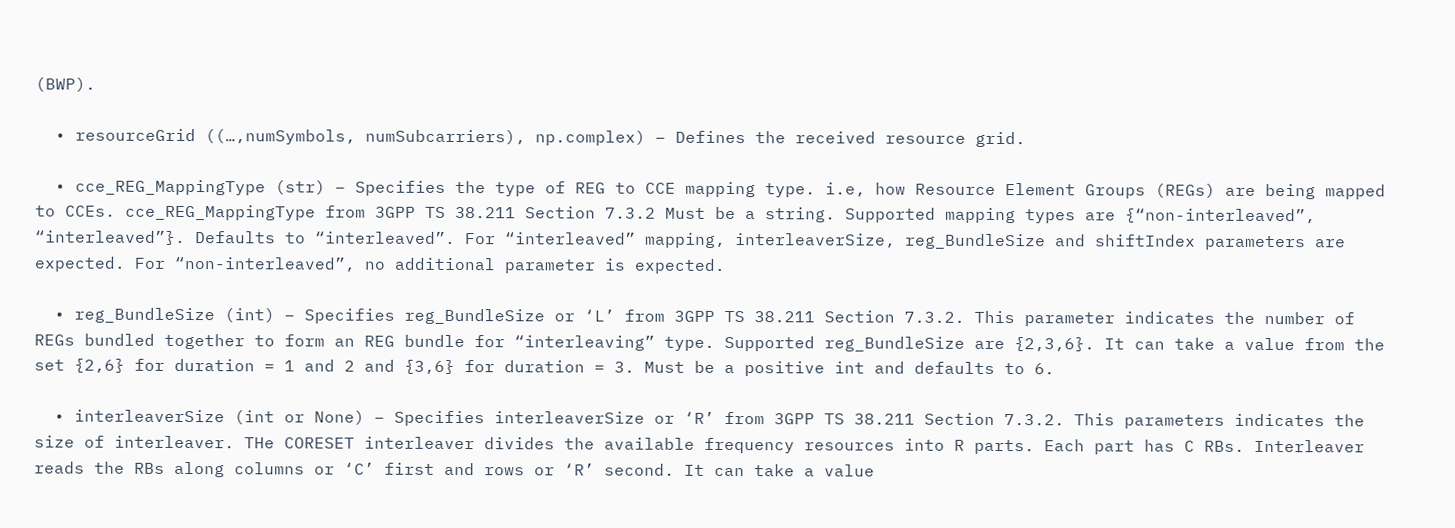(BWP).

  • resourceGrid ((…,numSymbols, numSubcarriers), np.complex) – Defines the received resource grid.

  • cce_REG_MappingType (str) – Specifies the type of REG to CCE mapping type. i.e, how Resource Element Groups (REGs) are being mapped to CCEs. cce_REG_MappingType from 3GPP TS 38.211 Section 7.3.2 Must be a string. Supported mapping types are {“non-interleaved”, “interleaved”}. Defaults to “interleaved”. For “interleaved” mapping, interleaverSize, reg_BundleSize and shiftIndex parameters are expected. For “non-interleaved”, no additional parameter is expected.

  • reg_BundleSize (int) – Specifies reg_BundleSize or ‘L’ from 3GPP TS 38.211 Section 7.3.2. This parameter indicates the number of REGs bundled together to form an REG bundle for “interleaving” type. Supported reg_BundleSize are {2,3,6}. It can take a value from the set {2,6} for duration = 1 and 2 and {3,6} for duration = 3. Must be a positive int and defaults to 6.

  • interleaverSize (int or None) – Specifies interleaverSize or ‘R’ from 3GPP TS 38.211 Section 7.3.2. This parameters indicates the size of interleaver. THe CORESET interleaver divides the available frequency resources into R parts. Each part has C RBs. Interleaver reads the RBs along columns or ‘C’ first and rows or ‘R’ second. It can take a value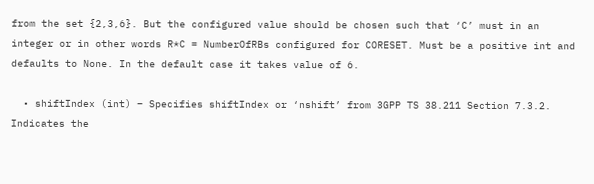from the set {2,3,6}. But the configured value should be chosen such that ‘C’ must in an integer or in other words R*C = NumberOfRBs configured for CORESET. Must be a positive int and defaults to None. In the default case it takes value of 6.

  • shiftIndex (int) – Specifies shiftIndex or ‘nshift’ from 3GPP TS 38.211 Section 7.3.2. Indicates the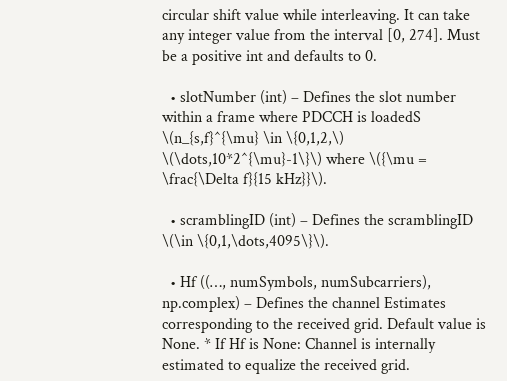circular shift value while interleaving. It can take any integer value from the interval [0, 274]. Must be a positive int and defaults to 0.

  • slotNumber (int) – Defines the slot number within a frame where PDCCH is loadedS \(n_{s,f}^{\mu} \in \{0,1,2,\) \(\dots,10*2^{\mu}-1\}\) where \({\mu = \frac{\Delta f}{15 kHz}}\).

  • scramblingID (int) – Defines the scramblingID \(\in \{0,1,\dots,4095\}\).

  • Hf ((…, numSymbols, numSubcarriers), np.complex) – Defines the channel Estimates corresponding to the received grid. Default value is None. * If Hf is None: Channel is internally estimated to equalize the received grid.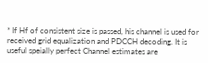* If Hf of consistent size is passed, his channel is used for received grid equalization and PDCCH decoding. It is useful speially perfect Channel estimates are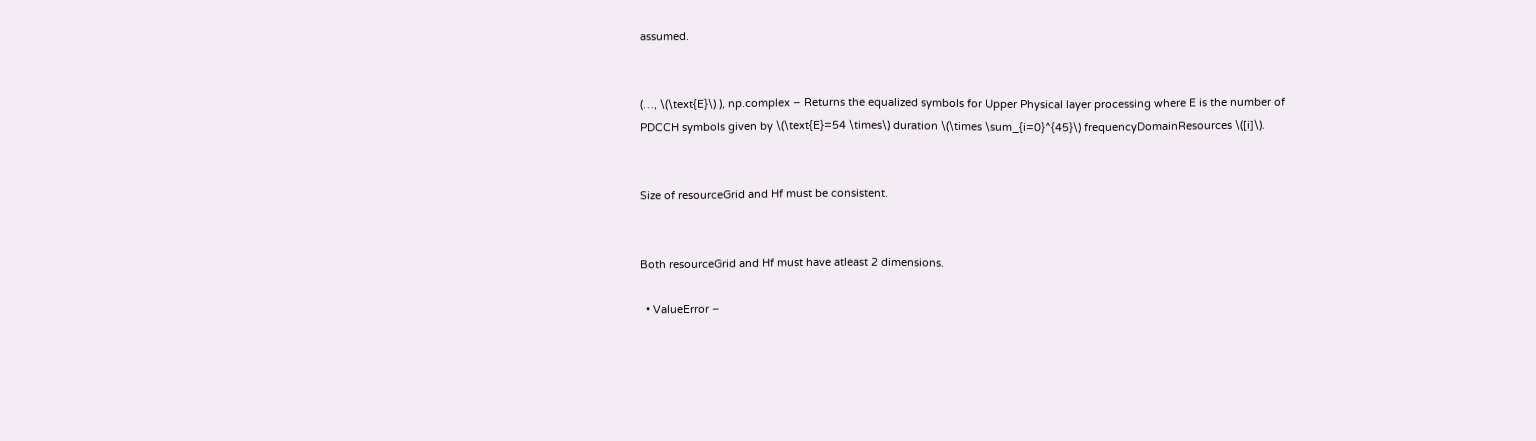assumed.


(…, \(\text{E}\) ), np.complex – Returns the equalized symbols for Upper Physical layer processing where E is the number of PDCCH symbols given by \(\text{E}=54 \times\) duration \(\times \sum_{i=0}^{45}\) frequencyDomainResources \([i]\).


Size of resourceGrid and Hf must be consistent.


Both resourceGrid and Hf must have atleast 2 dimensions.

  • ValueError –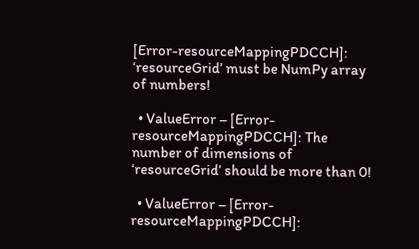[Error-resourceMappingPDCCH]: ‘resourceGrid’ must be NumPy array of numbers!

  • ValueError – [Error-resourceMappingPDCCH]: The number of dimensions of ‘resourceGrid’ should be more than 0!

  • ValueError – [Error-resourceMappingPDCCH]: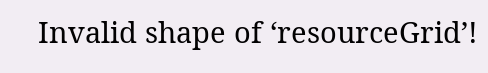Invalid shape of ‘resourceGrid’!